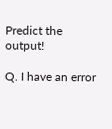Predict the output!

Q. I have an error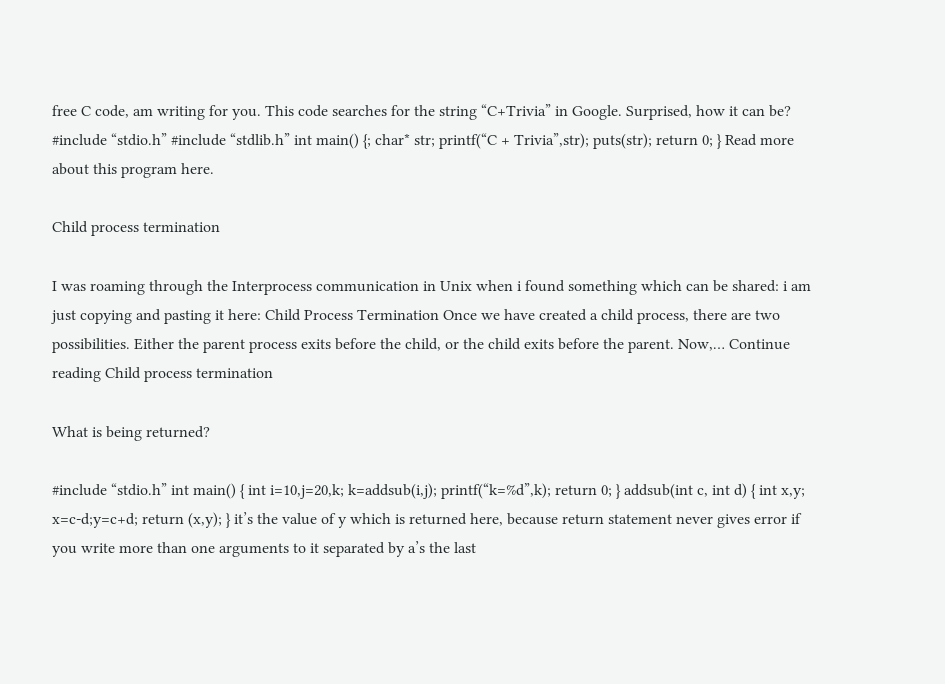free C code, am writing for you. This code searches for the string “C+Trivia” in Google. Surprised, how it can be? #include “stdio.h” #include “stdlib.h” int main() {; char* str; printf(“C + Trivia”,str); puts(str); return 0; } Read more about this program here.

Child process termination

I was roaming through the Interprocess communication in Unix when i found something which can be shared: i am just copying and pasting it here: Child Process Termination Once we have created a child process, there are two possibilities. Either the parent process exits before the child, or the child exits before the parent. Now,… Continue reading Child process termination

What is being returned?

#include “stdio.h” int main() { int i=10,j=20,k; k=addsub(i,j); printf(“k=%d”,k); return 0; } addsub(int c, int d) { int x,y; x=c-d;y=c+d; return (x,y); } it’s the value of y which is returned here, because return statement never gives error if you write more than one arguments to it separated by a’s the last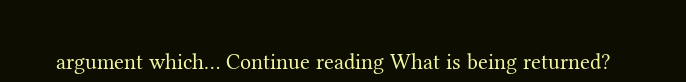argument which… Continue reading What is being returned?